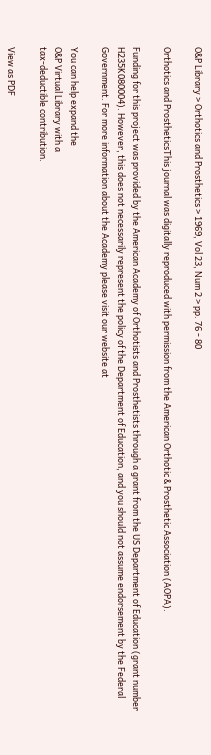O&P Library > Orthotics and Prosthetics > 1969, Vol 23, Num 2 > pp. 76 - 80

Orthotics and ProstheticsThis journal was digitally reproduced with permission from the American Orthotic & Prosthetic Association (AOPA).

Funding for this project was provided by the American Academy of Orthotists and Prosthetists through a grant from the US Department of Education (grant number H235K080004). However, this does not necessarily represent the policy of the Department of Education, and you should not assume endorsement by the Federal Government. For more information about the Academy please visit our website at

You can help expand the
O&P Virtual Library with a
tax-deductible contribution.

View as PDF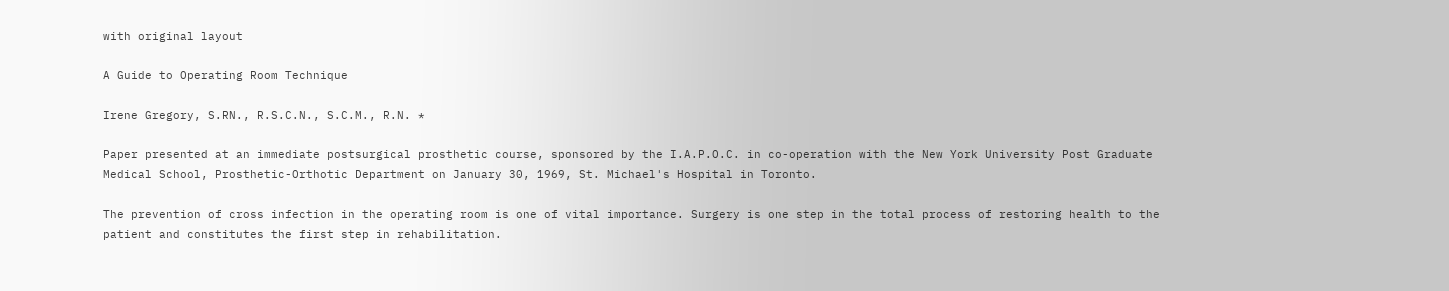with original layout

A Guide to Operating Room Technique

Irene Gregory, S.RN., R.S.C.N., S.C.M., R.N. *

Paper presented at an immediate postsurgical prosthetic course, sponsored by the I.A.P.O.C. in co-operation with the New York University Post Graduate Medical School, Prosthetic-Orthotic Department on January 30, 1969, St. Michael's Hospital in Toronto.

The prevention of cross infection in the operating room is one of vital importance. Surgery is one step in the total process of restoring health to the patient and constitutes the first step in rehabilitation.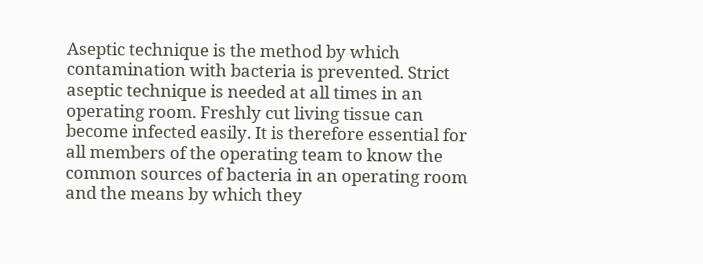Aseptic technique is the method by which contamination with bacteria is prevented. Strict aseptic technique is needed at all times in an operating room. Freshly cut living tissue can become infected easily. It is therefore essential for all members of the operating team to know the common sources of bacteria in an operating room and the means by which they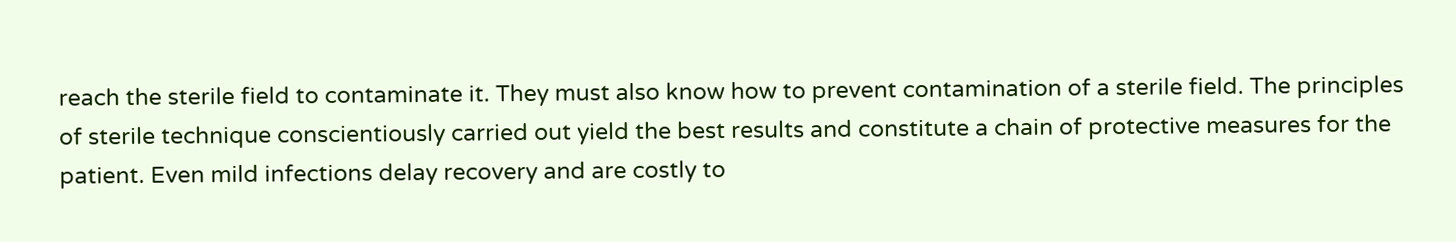reach the sterile field to contaminate it. They must also know how to prevent contamination of a sterile field. The principles of sterile technique conscientiously carried out yield the best results and constitute a chain of protective measures for the patient. Even mild infections delay recovery and are costly to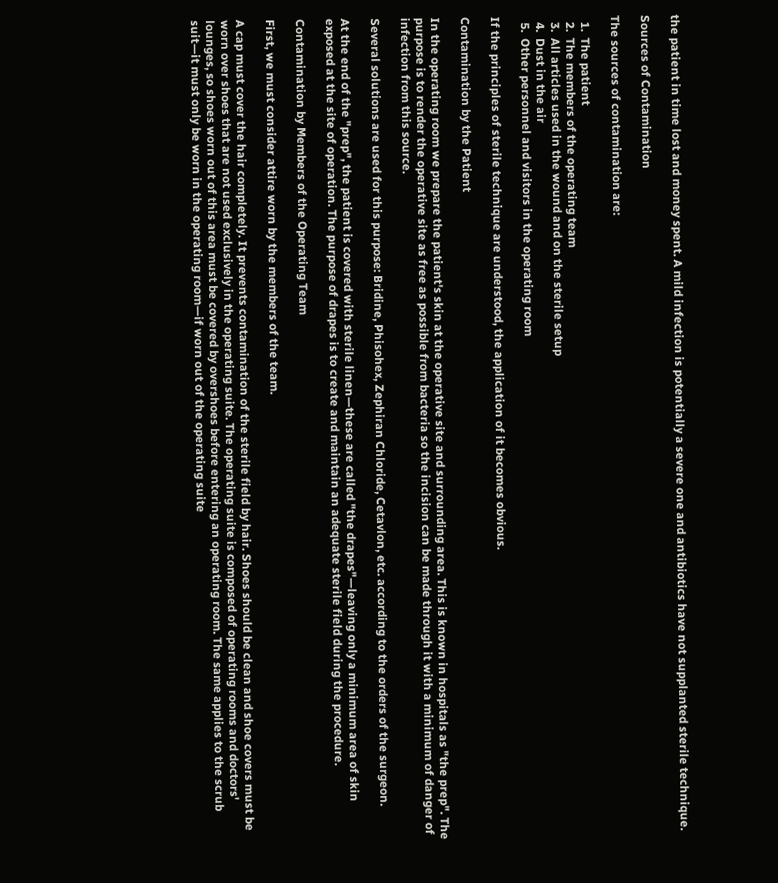the patient in time lost and money spent. A mild infection is potentially a severe one and antibiotics have not supplanted sterile technique.

Sources of Contamination

The sources of contamination are:

  1.  The patient
  2.  The members of the operating team
  3.  All articles used in the wound and on the sterile setup
  4.  Dust in the air
  5.  Other personnel and visitors in the operating room

If the principles of sterile technique are understood, the application of it becomes obvious.

Contamination by the Patient

In the operating room we prepare the patient's skin at the operative site and surrounding area. This is known in hospitals as "the prep". The purpose is to render the operative site as free as possible from bacteria so the incision can be made through it with a minimum of danger of infection from this source.

Several solutions are used for this purpose: Bridine, Phisohex, Zephiran Chloride, Cetavlon, etc. according to the orders of the surgeon.

At the end of the "prep", the patient is covered with sterile linen—these are called "the drapes"—leaving only a minimum area of skin exposed at the site of operation. The purpose of drapes is to create and maintain an adequate sterile field during the procedure.

Contamination by Members of the Operating Team

First, we must consider attire worn by the members of the team.

A cap must cover the hair completely. It prevents contamination of the sterile field by hair. Shoes should be clean and shoe covers must be worn over shoes that are not used exclusively in the operating suite. The operating suite is composed of operating rooms and doctors' lounges, so shoes worn out of this area must be covered by overshoes before entering an operating room. The same applies to the scrub suit—it must only be worn in the operating room—if worn out of the operating suite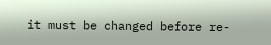it must be changed before re-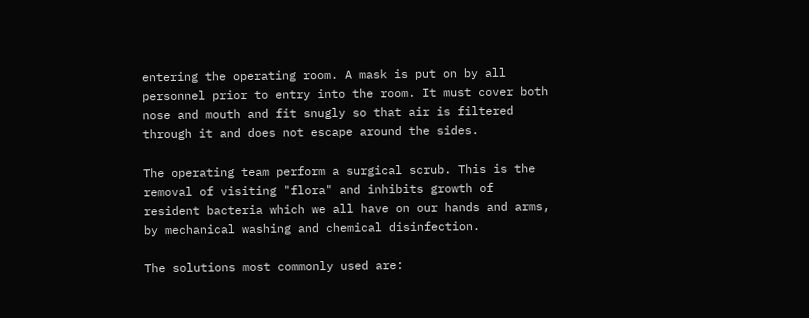entering the operating room. A mask is put on by all personnel prior to entry into the room. It must cover both nose and mouth and fit snugly so that air is filtered through it and does not escape around the sides.

The operating team perform a surgical scrub. This is the removal of visiting "flora" and inhibits growth of resident bacteria which we all have on our hands and arms, by mechanical washing and chemical disinfection.

The solutions most commonly used are: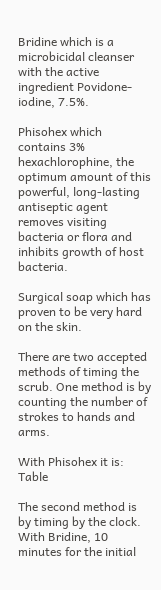Bridine which is a microbicidal cleanser with the active ingredient Povidone-iodine, 7.5%.

Phisohex which contains 3% hexachlorophine, the optimum amount of this powerful, long-lasting antiseptic agent removes visiting bacteria or flora and inhibits growth of host bacteria.

Surgical soap which has proven to be very hard on the skin.

There are two accepted methods of timing the scrub. One method is by counting the number of strokes to hands and arms.

With Phisohex it is: Table

The second method is by timing by the clock. With Bridine, 10 minutes for the initial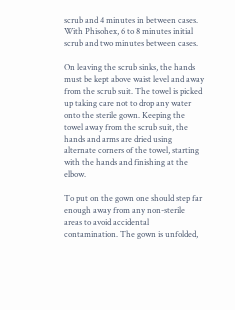scrub and 4 minutes in between cases. With Phisohex, 6 to 8 minutes initial scrub and two minutes between cases.

On leaving the scrub sinks, the hands must be kept above waist level and away from the scrub suit. The towel is picked up taking care not to drop any water onto the sterile gown. Keeping the towel away from the scrub suit, the hands and arms are dried using alternate corners of the towel, starting with the hands and finishing at the elbow.

To put on the gown one should step far enough away from any non-sterile areas to avoid accidental contamination. The gown is unfolded,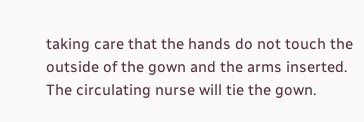taking care that the hands do not touch the outside of the gown and the arms inserted. The circulating nurse will tie the gown.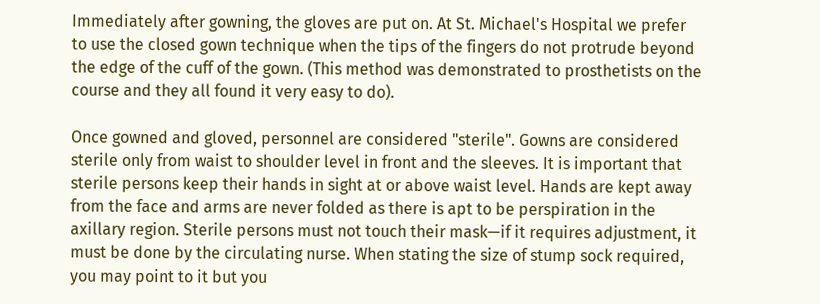Immediately after gowning, the gloves are put on. At St. Michael's Hospital we prefer to use the closed gown technique when the tips of the fingers do not protrude beyond the edge of the cuff of the gown. (This method was demonstrated to prosthetists on the course and they all found it very easy to do).

Once gowned and gloved, personnel are considered "sterile". Gowns are considered sterile only from waist to shoulder level in front and the sleeves. It is important that sterile persons keep their hands in sight at or above waist level. Hands are kept away from the face and arms are never folded as there is apt to be perspiration in the axillary region. Sterile persons must not touch their mask—if it requires adjustment, it must be done by the circulating nurse. When stating the size of stump sock required, you may point to it but you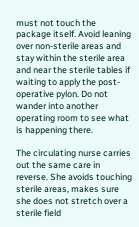must not touch the package itself. Avoid leaning over non-sterile areas and stay within the sterile area and near the sterile tables if waiting to apply the post-operative pylon. Do not wander into another operating room to see what is happening there.

The circulating nurse carries out the same care in reverse. She avoids touching sterile areas, makes sure she does not stretch over a sterile field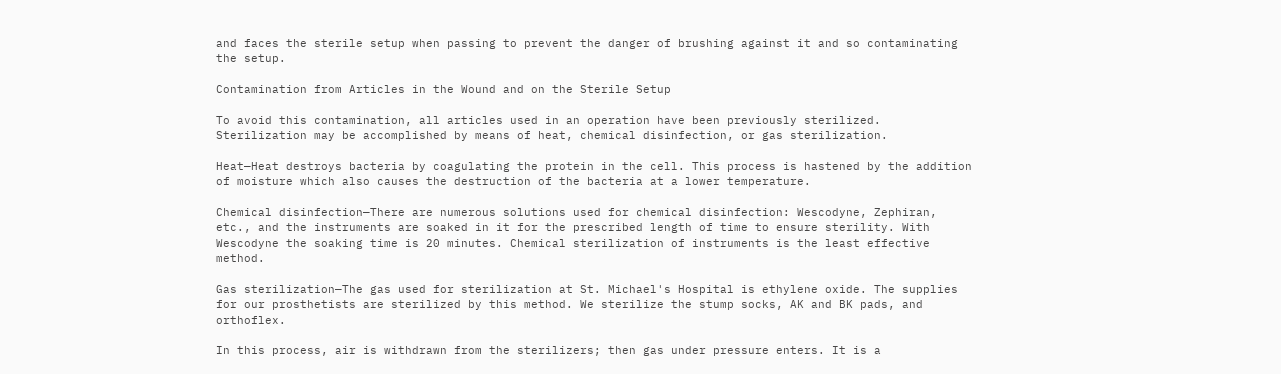and faces the sterile setup when passing to prevent the danger of brushing against it and so contaminating the setup.

Contamination from Articles in the Wound and on the Sterile Setup

To avoid this contamination, all articles used in an operation have been previously sterilized. Sterilization may be accomplished by means of heat, chemical disinfection, or gas sterilization.

Heat—Heat destroys bacteria by coagulating the protein in the cell. This process is hastened by the addition of moisture which also causes the destruction of the bacteria at a lower temperature.

Chemical disinfection—There are numerous solutions used for chemical disinfection: Wescodyne, Zephiran, etc., and the instruments are soaked in it for the prescribed length of time to ensure sterility. With Wescodyne the soaking time is 20 minutes. Chemical sterilization of instruments is the least effective method.

Gas sterilization—The gas used for sterilization at St. Michael's Hospital is ethylene oxide. The supplies for our prosthetists are sterilized by this method. We sterilize the stump socks, AK and BK pads, and orthoflex.

In this process, air is withdrawn from the sterilizers; then gas under pressure enters. It is a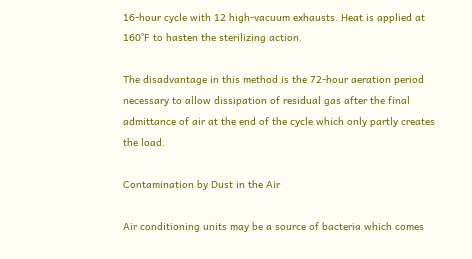16-hour cycle with 12 high-vacuum exhausts. Heat is applied at 160°F to hasten the sterilizing action.

The disadvantage in this method is the 72-hour aeration period necessary to allow dissipation of residual gas after the final admittance of air at the end of the cycle which only partly creates the load.

Contamination by Dust in the Air

Air conditioning units may be a source of bacteria which comes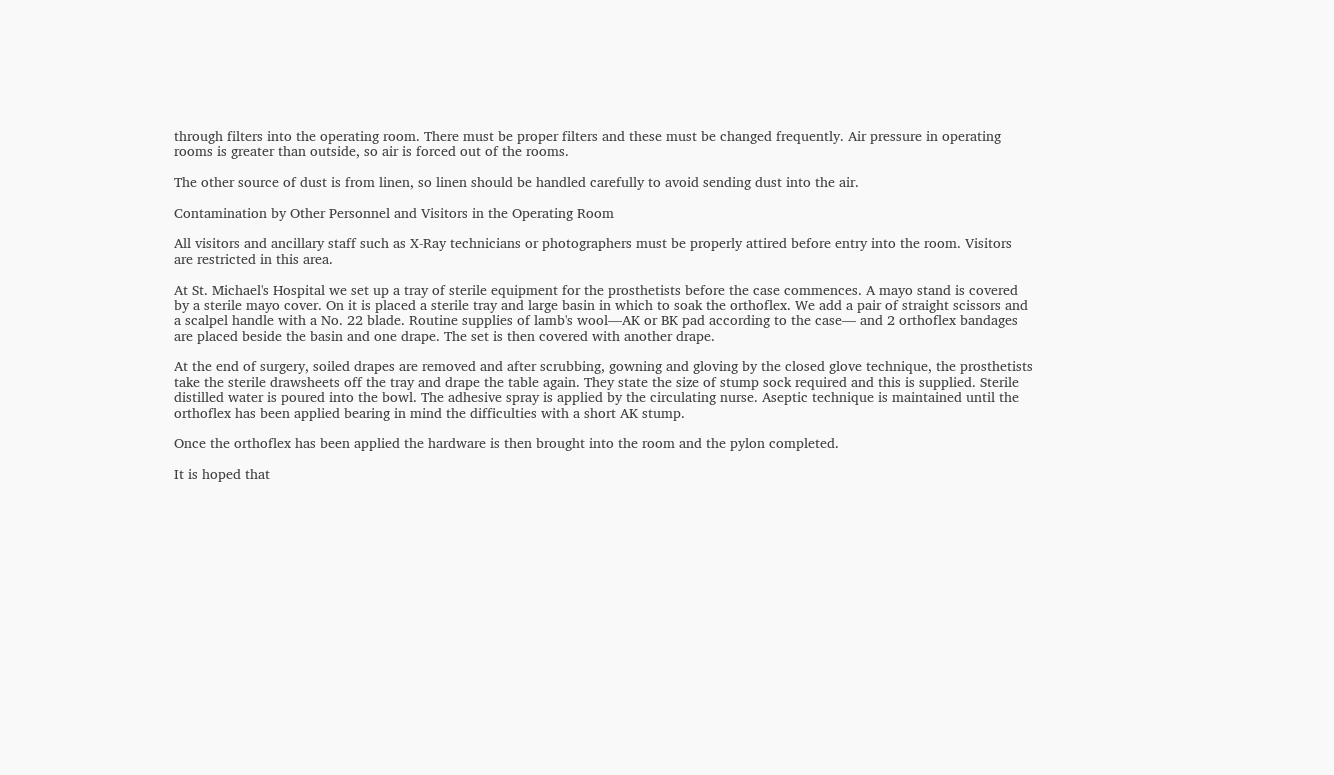through filters into the operating room. There must be proper filters and these must be changed frequently. Air pressure in operating rooms is greater than outside, so air is forced out of the rooms.

The other source of dust is from linen, so linen should be handled carefully to avoid sending dust into the air.

Contamination by Other Personnel and Visitors in the Operating Room

All visitors and ancillary staff such as X-Ray technicians or photographers must be properly attired before entry into the room. Visitors are restricted in this area.

At St. Michael's Hospital we set up a tray of sterile equipment for the prosthetists before the case commences. A mayo stand is covered by a sterile mayo cover. On it is placed a sterile tray and large basin in which to soak the orthoflex. We add a pair of straight scissors and a scalpel handle with a No. 22 blade. Routine supplies of lamb's wool—AK or BK pad according to the case— and 2 orthoflex bandages are placed beside the basin and one drape. The set is then covered with another drape.

At the end of surgery, soiled drapes are removed and after scrubbing, gowning and gloving by the closed glove technique, the prosthetists take the sterile drawsheets off the tray and drape the table again. They state the size of stump sock required and this is supplied. Sterile distilled water is poured into the bowl. The adhesive spray is applied by the circulating nurse. Aseptic technique is maintained until the orthoflex has been applied bearing in mind the difficulties with a short AK stump.

Once the orthoflex has been applied the hardware is then brought into the room and the pylon completed.

It is hoped that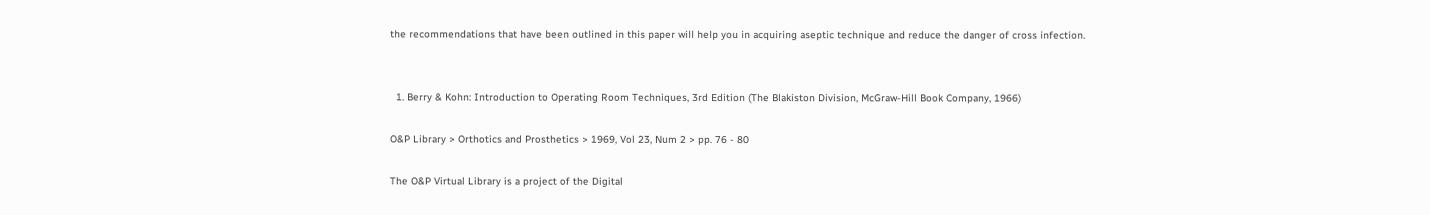the recommendations that have been outlined in this paper will help you in acquiring aseptic technique and reduce the danger of cross infection.


  1. Berry & Kohn: Introduction to Operating Room Techniques, 3rd Edition (The Blakiston Division, McGraw-Hill Book Company, 1966)

O&P Library > Orthotics and Prosthetics > 1969, Vol 23, Num 2 > pp. 76 - 80

The O&P Virtual Library is a project of the Digital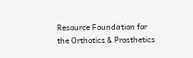Resource Foundation for the Orthotics & Prosthetics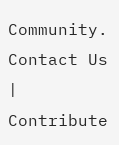Community. Contact Us | Contribute